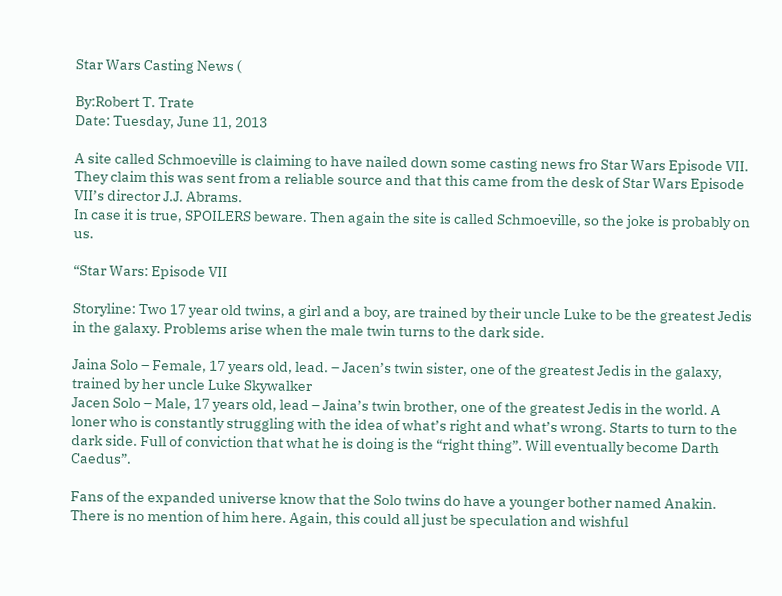Star Wars Casting News (

By:Robert T. Trate
Date: Tuesday, June 11, 2013

A site called Schmoeville is claiming to have nailed down some casting news fro Star Wars Episode VII. They claim this was sent from a reliable source and that this came from the desk of Star Wars Episode VII’s director J.J. Abrams.
In case it is true, SPOILERS beware. Then again the site is called Schmoeville, so the joke is probably on us.

“Star Wars: Episode VII

Storyline: Two 17 year old twins, a girl and a boy, are trained by their uncle Luke to be the greatest Jedis in the galaxy. Problems arise when the male twin turns to the dark side.

Jaina Solo – Female, 17 years old, lead. – Jacen’s twin sister, one of the greatest Jedis in the galaxy, trained by her uncle Luke Skywalker
Jacen Solo – Male, 17 years old, lead – Jaina’s twin brother, one of the greatest Jedis in the world. A loner who is constantly struggling with the idea of what’s right and what’s wrong. Starts to turn to the dark side. Full of conviction that what he is doing is the “right thing”. Will eventually become Darth Caedus”.

Fans of the expanded universe know that the Solo twins do have a younger bother named Anakin. There is no mention of him here. Again, this could all just be speculation and wishful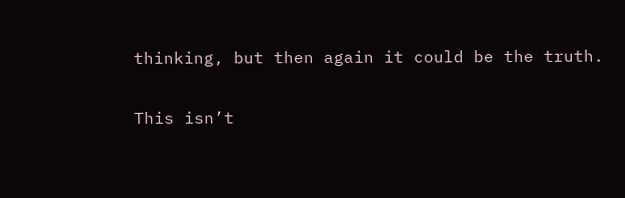thinking, but then again it could be the truth.

This isn’t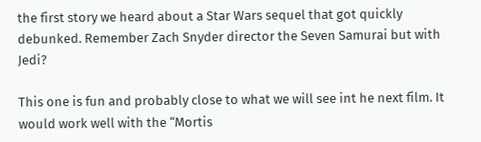the first story we heard about a Star Wars sequel that got quickly debunked. Remember Zach Snyder director the Seven Samurai but with Jedi?

This one is fun and probably close to what we will see int he next film. It would work well with the “Mortis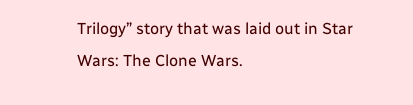Trilogy” story that was laid out in Star Wars: The Clone Wars.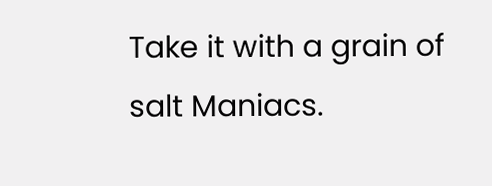Take it with a grain of salt Maniacs.